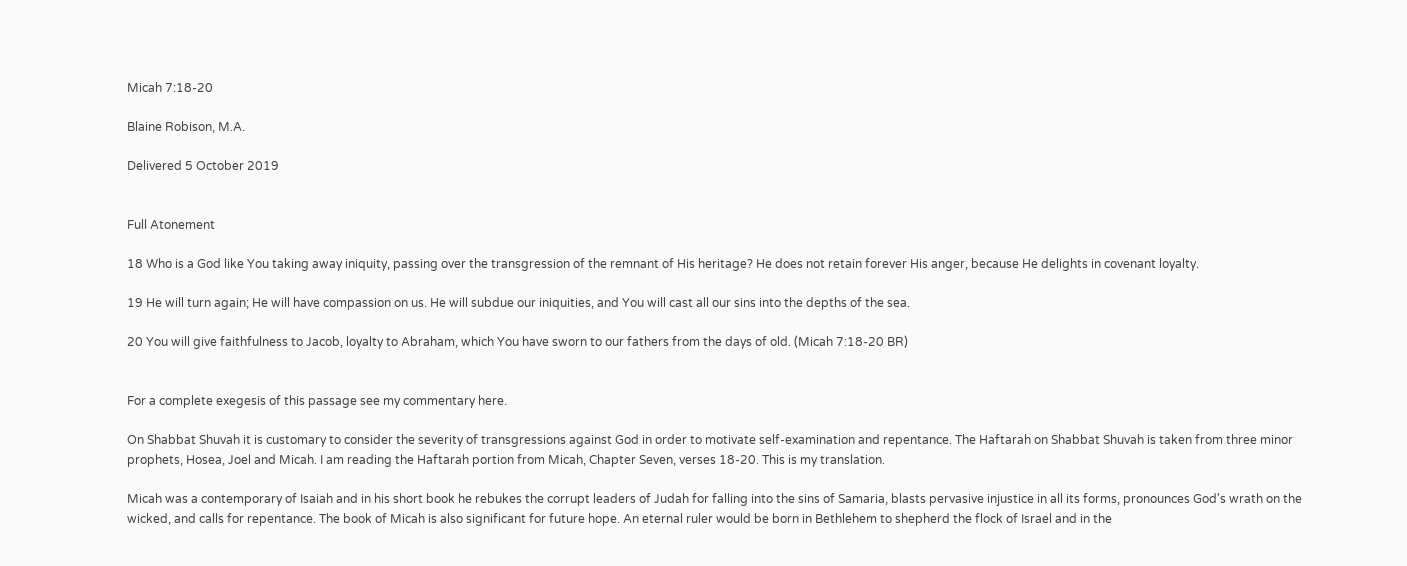Micah 7:18-20

Blaine Robison, M.A.

Delivered 5 October 2019


Full Atonement

18 Who is a God like You taking away iniquity, passing over the transgression of the remnant of His heritage? He does not retain forever His anger, because He delights in covenant loyalty.

19 He will turn again; He will have compassion on us. He will subdue our iniquities, and You will cast all our sins into the depths of the sea.

20 You will give faithfulness to Jacob, loyalty to Abraham, which You have sworn to our fathers from the days of old. (Micah 7:18-20 BR)


For a complete exegesis of this passage see my commentary here.

On Shabbat Shuvah it is customary to consider the severity of transgressions against God in order to motivate self-examination and repentance. The Haftarah on Shabbat Shuvah is taken from three minor prophets, Hosea, Joel and Micah. I am reading the Haftarah portion from Micah, Chapter Seven, verses 18-20. This is my translation.

Micah was a contemporary of Isaiah and in his short book he rebukes the corrupt leaders of Judah for falling into the sins of Samaria, blasts pervasive injustice in all its forms, pronounces God's wrath on the wicked, and calls for repentance. The book of Micah is also significant for future hope. An eternal ruler would be born in Bethlehem to shepherd the flock of Israel and in the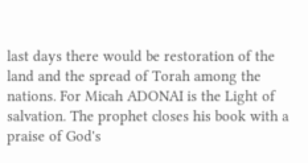last days there would be restoration of the land and the spread of Torah among the nations. For Micah ADONAI is the Light of salvation. The prophet closes his book with a praise of God's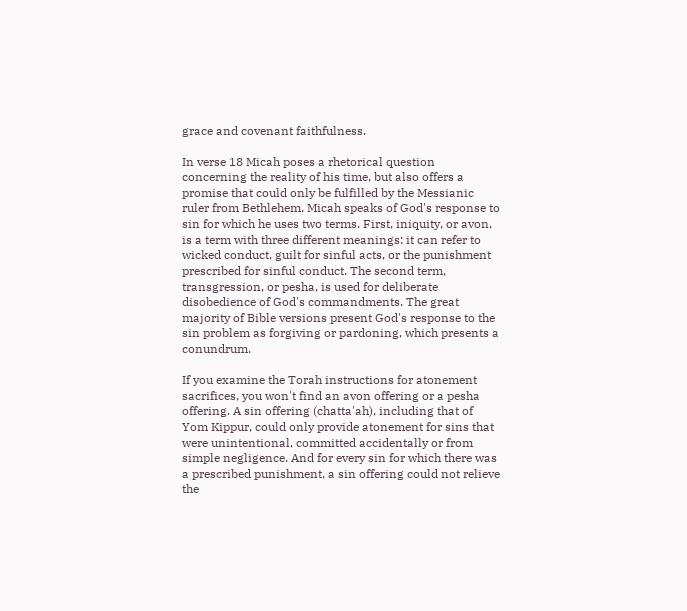grace and covenant faithfulness.

In verse 18 Micah poses a rhetorical question concerning the reality of his time, but also offers a promise that could only be fulfilled by the Messianic ruler from Bethlehem. Micah speaks of God's response to sin for which he uses two terms. First, iniquity, or avon, is a term with three different meanings: it can refer to wicked conduct, guilt for sinful acts, or the punishment prescribed for sinful conduct. The second term, transgression, or pesha, is used for deliberate disobedience of God's commandments. The great majority of Bible versions present God's response to the sin problem as forgiving or pardoning, which presents a conundrum.

If you examine the Torah instructions for atonement sacrifices, you won't find an avon offering or a pesha offering. A sin offering (chatta'ah), including that of Yom Kippur, could only provide atonement for sins that were unintentional, committed accidentally or from simple negligence. And for every sin for which there was a prescribed punishment, a sin offering could not relieve the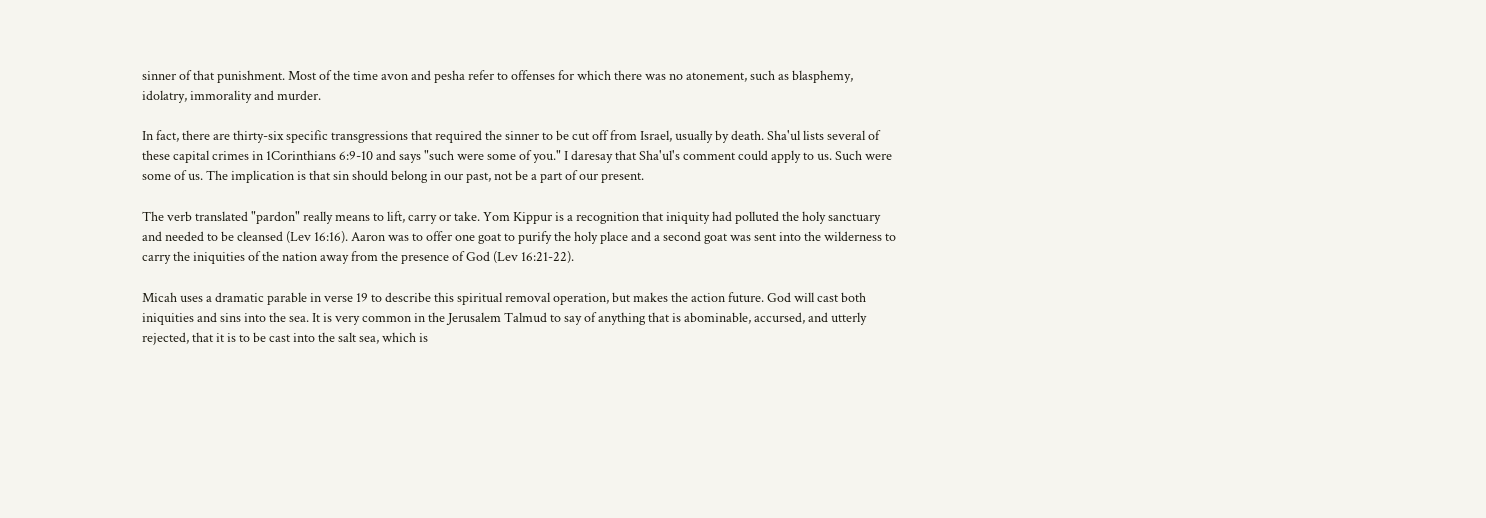sinner of that punishment. Most of the time avon and pesha refer to offenses for which there was no atonement, such as blasphemy, idolatry, immorality and murder.

In fact, there are thirty-six specific transgressions that required the sinner to be cut off from Israel, usually by death. Sha'ul lists several of these capital crimes in 1Corinthians 6:9-10 and says "such were some of you." I daresay that Sha'ul's comment could apply to us. Such were some of us. The implication is that sin should belong in our past, not be a part of our present.

The verb translated "pardon" really means to lift, carry or take. Yom Kippur is a recognition that iniquity had polluted the holy sanctuary and needed to be cleansed (Lev 16:16). Aaron was to offer one goat to purify the holy place and a second goat was sent into the wilderness to carry the iniquities of the nation away from the presence of God (Lev 16:21-22).

Micah uses a dramatic parable in verse 19 to describe this spiritual removal operation, but makes the action future. God will cast both iniquities and sins into the sea. It is very common in the Jerusalem Talmud to say of anything that is abominable, accursed, and utterly rejected, that it is to be cast into the salt sea, which is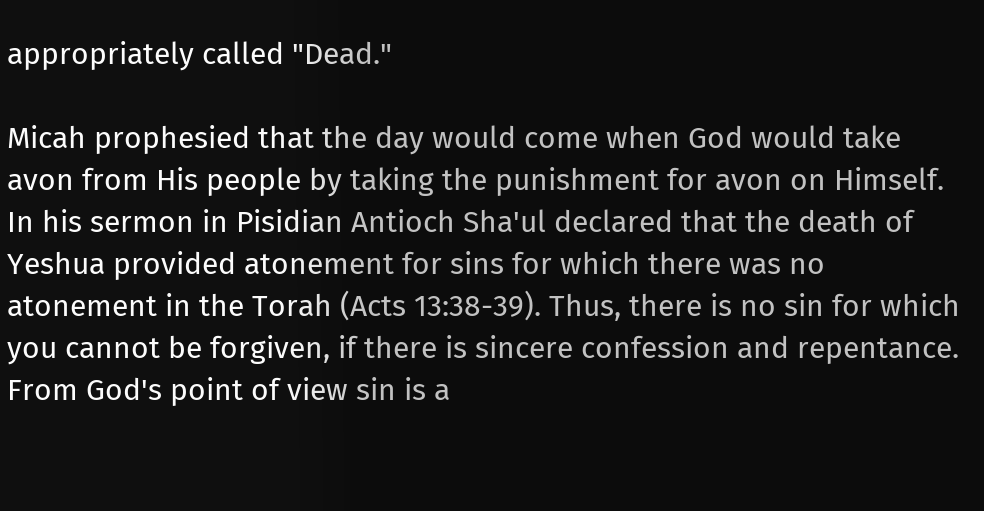appropriately called "Dead."

Micah prophesied that the day would come when God would take avon from His people by taking the punishment for avon on Himself. In his sermon in Pisidian Antioch Sha'ul declared that the death of Yeshua provided atonement for sins for which there was no atonement in the Torah (Acts 13:38-39). Thus, there is no sin for which you cannot be forgiven, if there is sincere confession and repentance. From God's point of view sin is a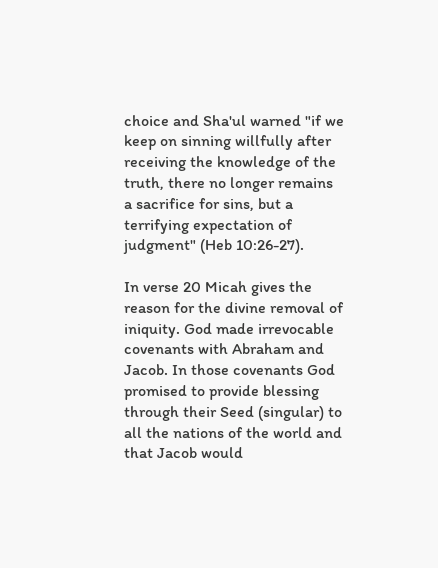choice and Sha'ul warned "if we keep on sinning willfully after receiving the knowledge of the truth, there no longer remains a sacrifice for sins, but a terrifying expectation of judgment" (Heb 10:26-27).

In verse 20 Micah gives the reason for the divine removal of iniquity. God made irrevocable covenants with Abraham and Jacob. In those covenants God promised to provide blessing through their Seed (singular) to all the nations of the world and that Jacob would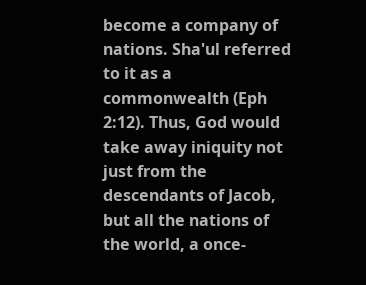become a company of nations. Sha'ul referred to it as a commonwealth (Eph 2:12). Thus, God would take away iniquity not just from the descendants of Jacob, but all the nations of the world, a once-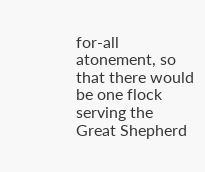for-all atonement, so that there would be one flock serving the Great Shepherd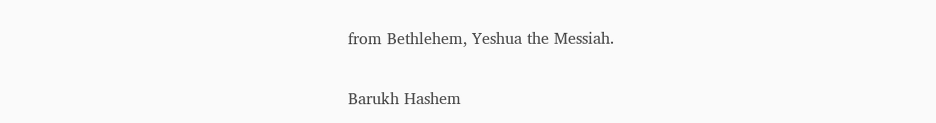from Bethlehem, Yeshua the Messiah.

Barukh Hashem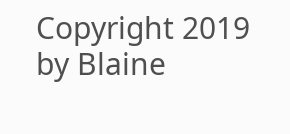Copyright 2019 by Blaine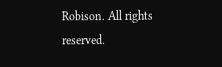Robison. All rights reserved.